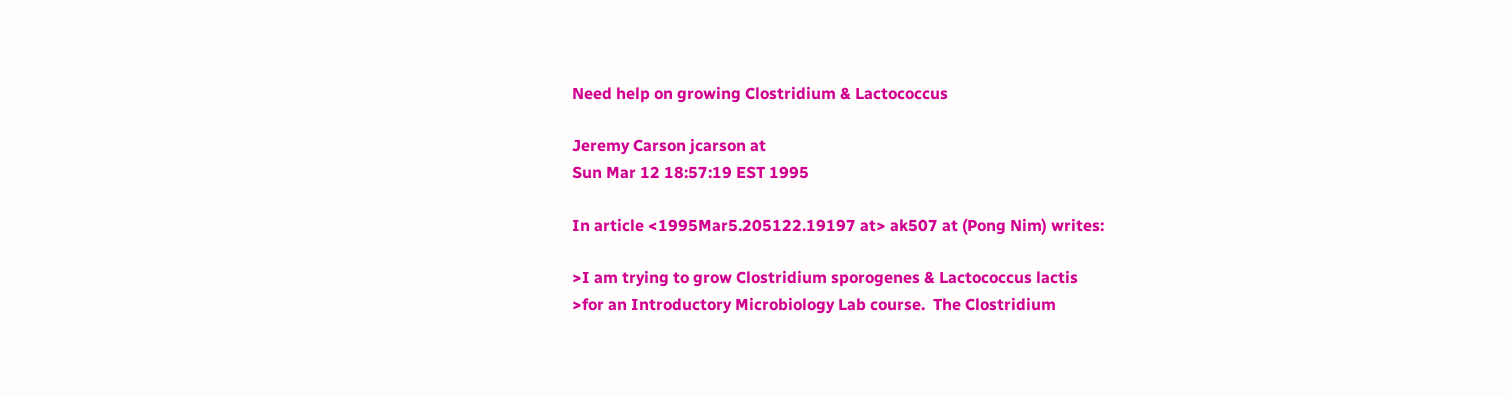Need help on growing Clostridium & Lactococcus

Jeremy Carson jcarson at
Sun Mar 12 18:57:19 EST 1995

In article <1995Mar5.205122.19197 at> ak507 at (Pong Nim) writes:

>I am trying to grow Clostridium sporogenes & Lactococcus lactis
>for an Introductory Microbiology Lab course.  The Clostridium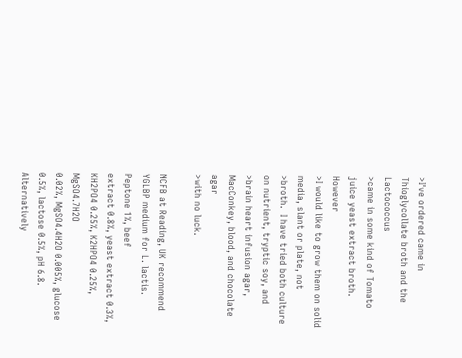>I've ordered came in Thioglycollate broth and the Lactococcus
>came in some kind of Tomato juice yeast extract broth.  However
>I would like to grow them on solid media, slant or plate, not
>broth.  I have tried both culture on nutrient, tryptic soy, and
>brain heart infusion agar, MacConkey, blood, and chocolate agar
>with no luck.

NCFB at Reading, UK recommend YGLBP medium for L. lactis. Peptone 1%, beef
extract 0.8%, yeast extract 0.3%, KH2PO4 0.25%, K2HPO4 0.25%, MgSO4.7H2O
0.02%, MgSO4.4H2O 0.005%, glucose 0.5%, lactose 0.5%, pH 6.8. Alternatively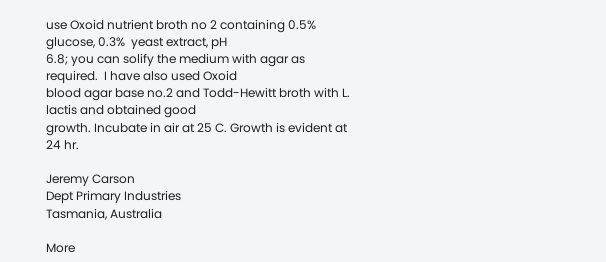use Oxoid nutrient broth no 2 containing 0.5% glucose, 0.3%  yeast extract, pH
6.8; you can solify the medium with agar as required.  I have also used Oxoid
blood agar base no.2 and Todd-Hewitt broth with L. lactis and obtained good
growth. Incubate in air at 25 C. Growth is evident at 24 hr.

Jeremy Carson
Dept Primary Industries
Tasmania, Australia

More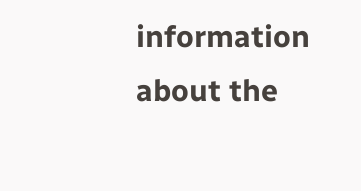information about the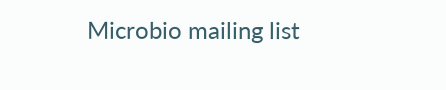Microbio mailing list